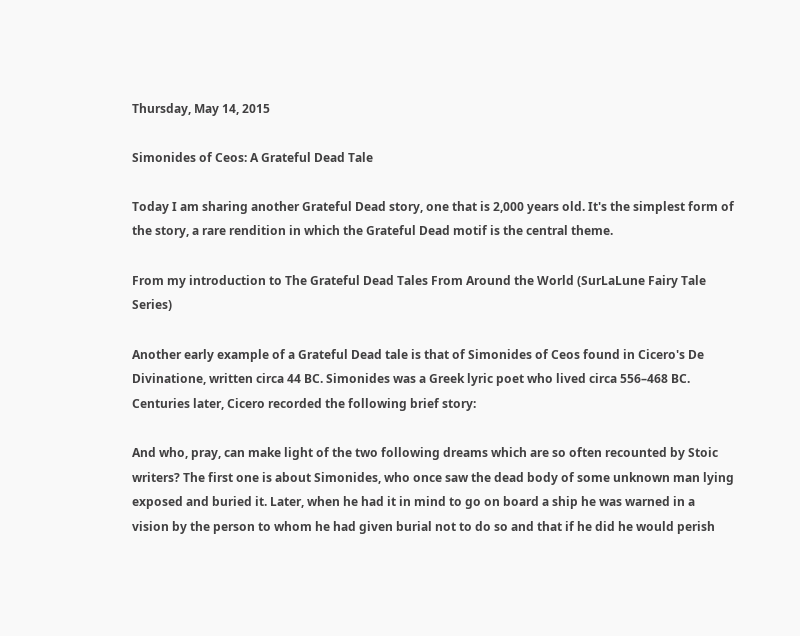Thursday, May 14, 2015

Simonides of Ceos: A Grateful Dead Tale

Today I am sharing another Grateful Dead story, one that is 2,000 years old. It's the simplest form of the story, a rare rendition in which the Grateful Dead motif is the central theme.

From my introduction to The Grateful Dead Tales From Around the World (SurLaLune Fairy Tale Series)

Another early example of a Grateful Dead tale is that of Simonides of Ceos found in Cicero's De Divinatione, written circa 44 BC. Simonides was a Greek lyric poet who lived circa 556–468 BC. Centuries later, Cicero recorded the following brief story:

And who, pray, can make light of the two following dreams which are so often recounted by Stoic writers? The first one is about Simonides, who once saw the dead body of some unknown man lying exposed and buried it. Later, when he had it in mind to go on board a ship he was warned in a vision by the person to whom he had given burial not to do so and that if he did he would perish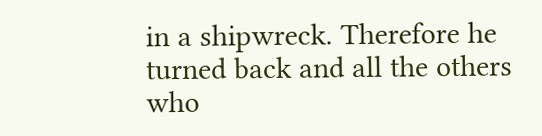in a shipwreck. Therefore he turned back and all the others who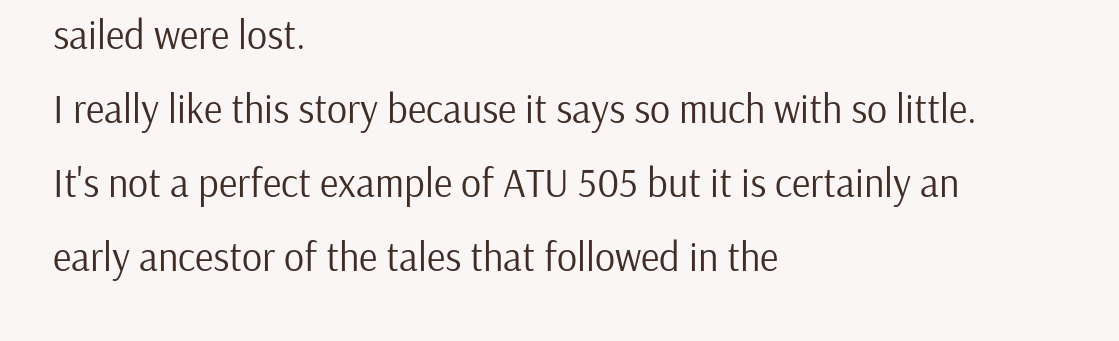sailed were lost.
I really like this story because it says so much with so little. It's not a perfect example of ATU 505 but it is certainly an early ancestor of the tales that followed in the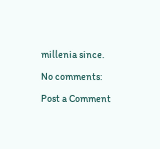millenia since.

No comments:

Post a Comment